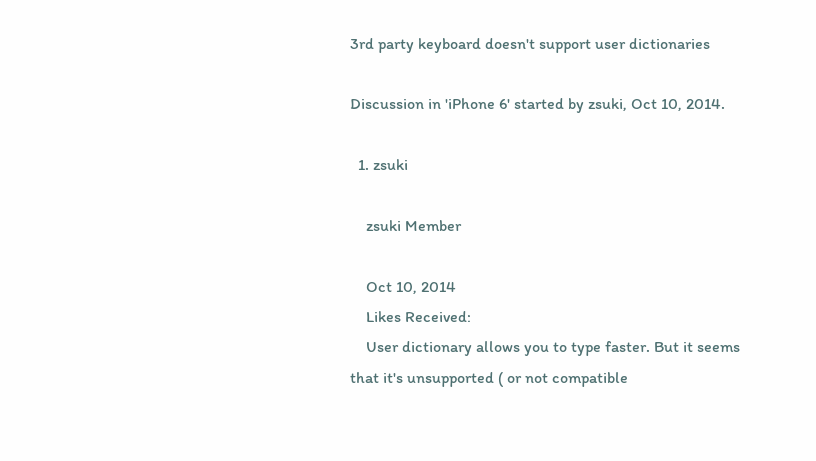3rd party keyboard doesn't support user dictionaries

Discussion in 'iPhone 6' started by zsuki, Oct 10, 2014.

  1. zsuki

    zsuki Member

    Oct 10, 2014
    Likes Received:
    User dictionary allows you to type faster. But it seems that it's unsupported ( or not compatible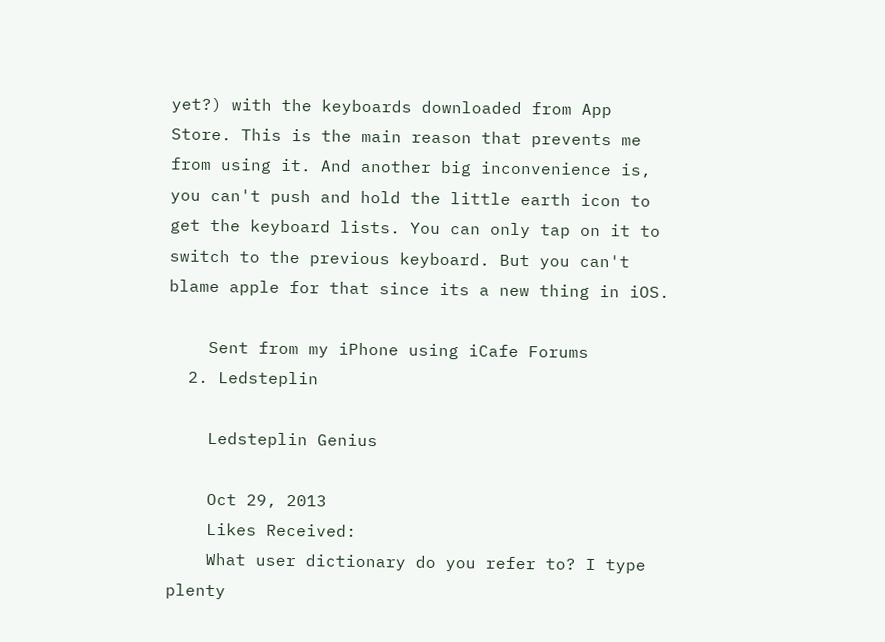yet?) with the keyboards downloaded from App Store. This is the main reason that prevents me from using it. And another big inconvenience is, you can't push and hold the little earth icon to get the keyboard lists. You can only tap on it to switch to the previous keyboard. But you can't blame apple for that since its a new thing in iOS.

    Sent from my iPhone using iCafe Forums
  2. Ledsteplin

    Ledsteplin Genius

    Oct 29, 2013
    Likes Received:
    What user dictionary do you refer to? I type plenty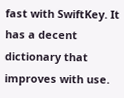fast with SwiftKey. It has a decent dictionary that improves with use.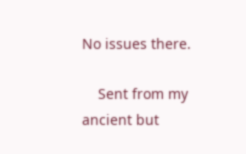No issues there.

    Sent from my ancient but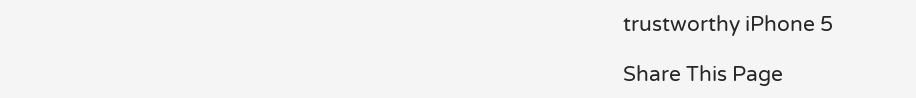trustworthy iPhone 5

Share This Page